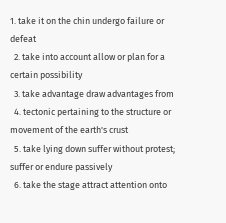1. take it on the chin undergo failure or defeat
  2. take into account allow or plan for a certain possibility
  3. take advantage draw advantages from
  4. tectonic pertaining to the structure or movement of the earth's crust
  5. take lying down suffer without protest; suffer or endure passively
  6. take the stage attract attention onto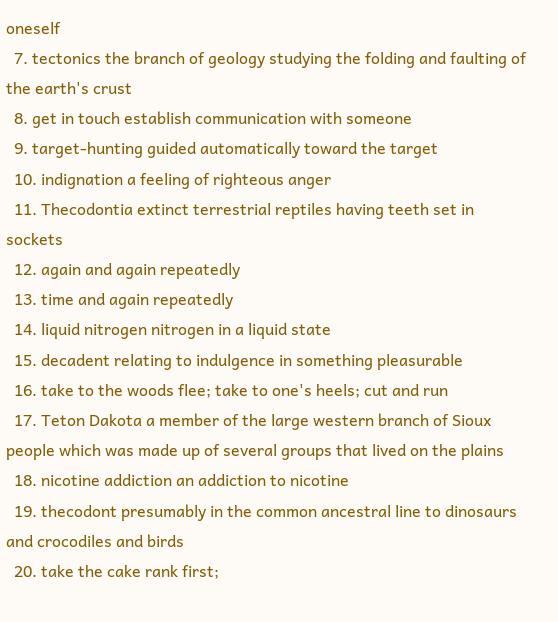oneself
  7. tectonics the branch of geology studying the folding and faulting of the earth's crust
  8. get in touch establish communication with someone
  9. target-hunting guided automatically toward the target
  10. indignation a feeling of righteous anger
  11. Thecodontia extinct terrestrial reptiles having teeth set in sockets
  12. again and again repeatedly
  13. time and again repeatedly
  14. liquid nitrogen nitrogen in a liquid state
  15. decadent relating to indulgence in something pleasurable
  16. take to the woods flee; take to one's heels; cut and run
  17. Teton Dakota a member of the large western branch of Sioux people which was made up of several groups that lived on the plains
  18. nicotine addiction an addiction to nicotine
  19. thecodont presumably in the common ancestral line to dinosaurs and crocodiles and birds
  20. take the cake rank first;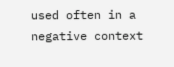used often in a negative context